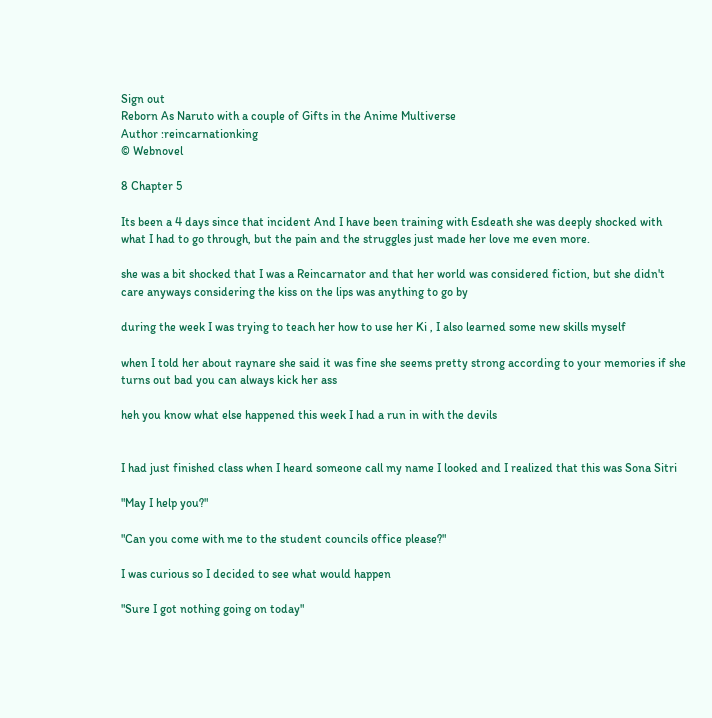Sign out
Reborn As Naruto with a couple of Gifts in the Anime Multiverse
Author :reincarnationking
© Webnovel

8 Chapter 5

Its been a 4 days since that incident And I have been training with Esdeath she was deeply shocked with what I had to go through, but the pain and the struggles just made her love me even more.

she was a bit shocked that I was a Reincarnator and that her world was considered fiction, but she didn't care anyways considering the kiss on the lips was anything to go by

during the week I was trying to teach her how to use her Ki , I also learned some new skills myself

when I told her about raynare she said it was fine she seems pretty strong according to your memories if she turns out bad you can always kick her ass

heh you know what else happened this week I had a run in with the devils


I had just finished class when I heard someone call my name I looked and I realized that this was Sona Sitri

"May I help you?"

"Can you come with me to the student councils office please?"

I was curious so I decided to see what would happen

"Sure I got nothing going on today"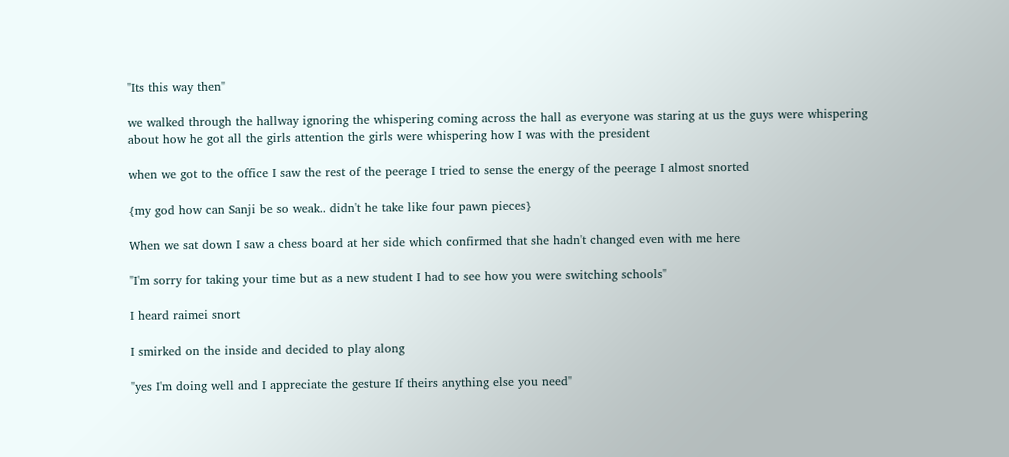"Its this way then"

we walked through the hallway ignoring the whispering coming across the hall as everyone was staring at us the guys were whispering about how he got all the girls attention the girls were whispering how I was with the president

when we got to the office I saw the rest of the peerage I tried to sense the energy of the peerage I almost snorted

{my god how can Sanji be so weak.. didn't he take like four pawn pieces}

When we sat down I saw a chess board at her side which confirmed that she hadn't changed even with me here

"I'm sorry for taking your time but as a new student I had to see how you were switching schools"

I heard raimei snort

I smirked on the inside and decided to play along

"yes I'm doing well and I appreciate the gesture If theirs anything else you need"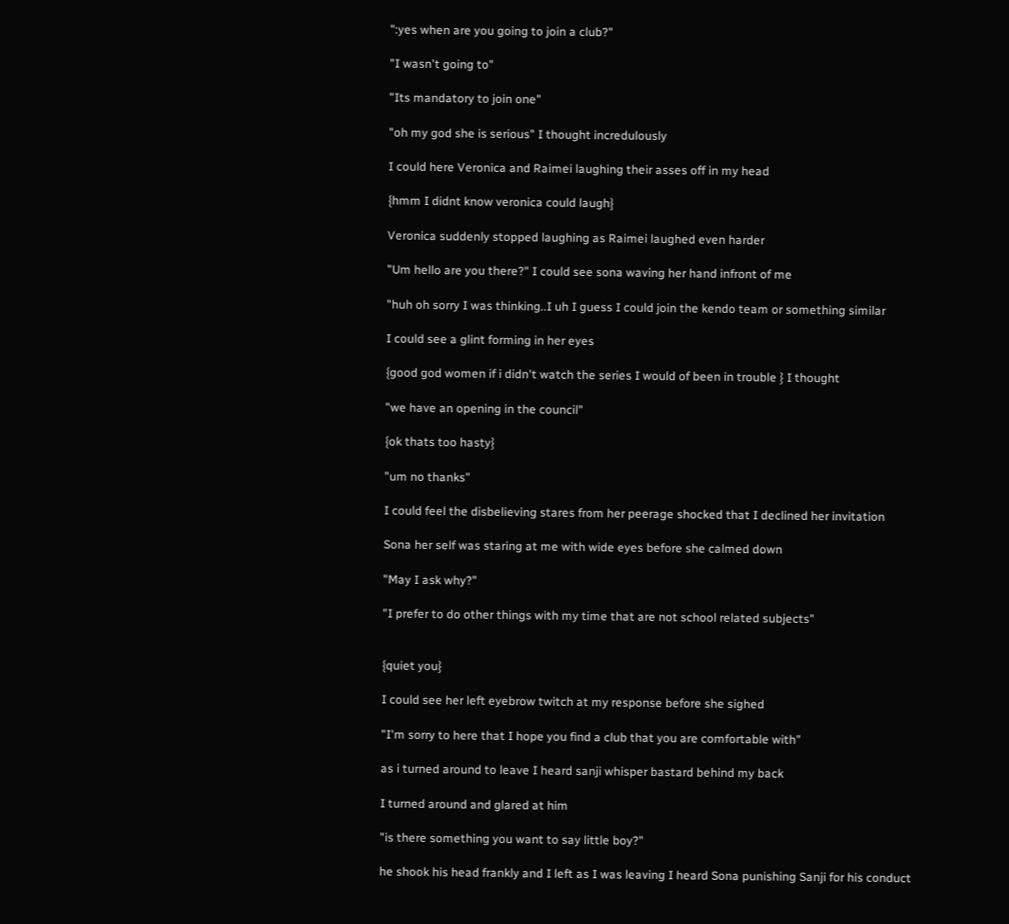":yes when are you going to join a club?"

"I wasn't going to"

"Its mandatory to join one"

"oh my god she is serious" I thought incredulously

I could here Veronica and Raimei laughing their asses off in my head

{hmm I didnt know veronica could laugh}

Veronica suddenly stopped laughing as Raimei laughed even harder

"Um hello are you there?" I could see sona waving her hand infront of me

"huh oh sorry I was thinking..I uh I guess I could join the kendo team or something similar

I could see a glint forming in her eyes

{good god women if i didn't watch the series I would of been in trouble } I thought

"we have an opening in the council"

{ok thats too hasty}

"um no thanks"

I could feel the disbelieving stares from her peerage shocked that I declined her invitation

Sona her self was staring at me with wide eyes before she calmed down

"May I ask why?"

"I prefer to do other things with my time that are not school related subjects"


{quiet you}

I could see her left eyebrow twitch at my response before she sighed

"I'm sorry to here that I hope you find a club that you are comfortable with"

as i turned around to leave I heard sanji whisper bastard behind my back

I turned around and glared at him

"is there something you want to say little boy?"

he shook his head frankly and I left as I was leaving I heard Sona punishing Sanji for his conduct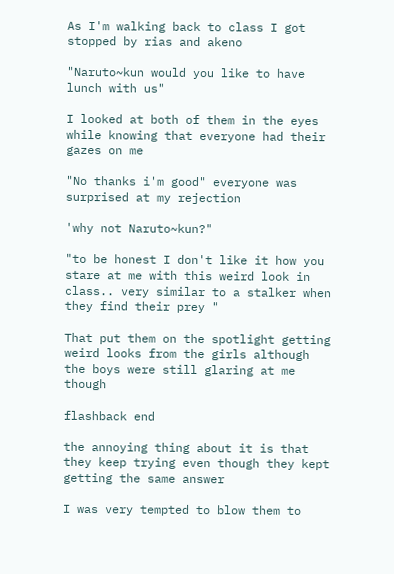As I'm walking back to class I got stopped by rias and akeno

"Naruto~kun would you like to have lunch with us"

I looked at both of them in the eyes while knowing that everyone had their gazes on me

"No thanks i'm good" everyone was surprised at my rejection

'why not Naruto~kun?"

"to be honest I don't like it how you stare at me with this weird look in class.. very similar to a stalker when they find their prey "

That put them on the spotlight getting weird looks from the girls although the boys were still glaring at me though

flashback end

the annoying thing about it is that they keep trying even though they kept getting the same answer

I was very tempted to blow them to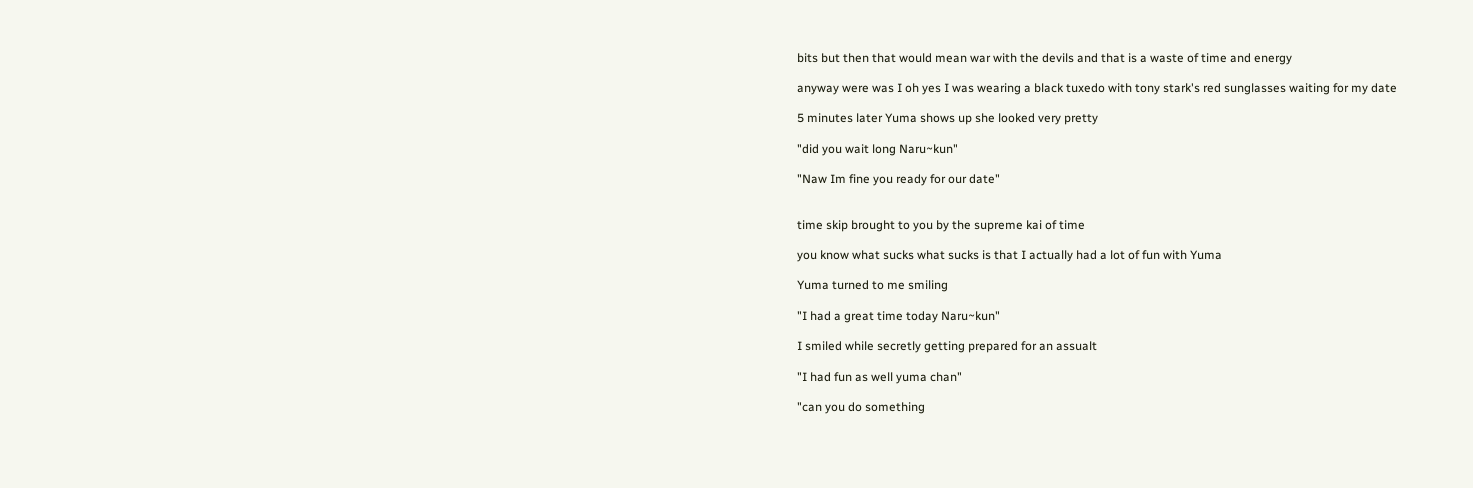bits but then that would mean war with the devils and that is a waste of time and energy

anyway were was I oh yes I was wearing a black tuxedo with tony stark's red sunglasses waiting for my date

5 minutes later Yuma shows up she looked very pretty

"did you wait long Naru~kun"

"Naw Im fine you ready for our date"


time skip brought to you by the supreme kai of time

you know what sucks what sucks is that I actually had a lot of fun with Yuma

Yuma turned to me smiling

"I had a great time today Naru~kun"

I smiled while secretly getting prepared for an assualt

"I had fun as well yuma chan"

"can you do something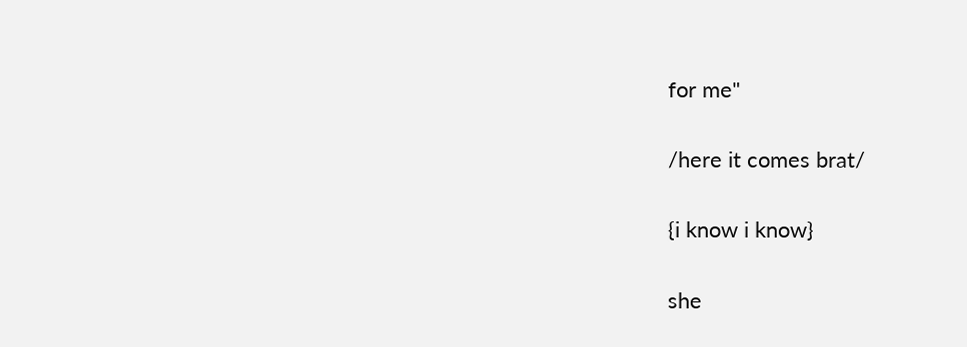for me"

/here it comes brat/

{i know i know}

she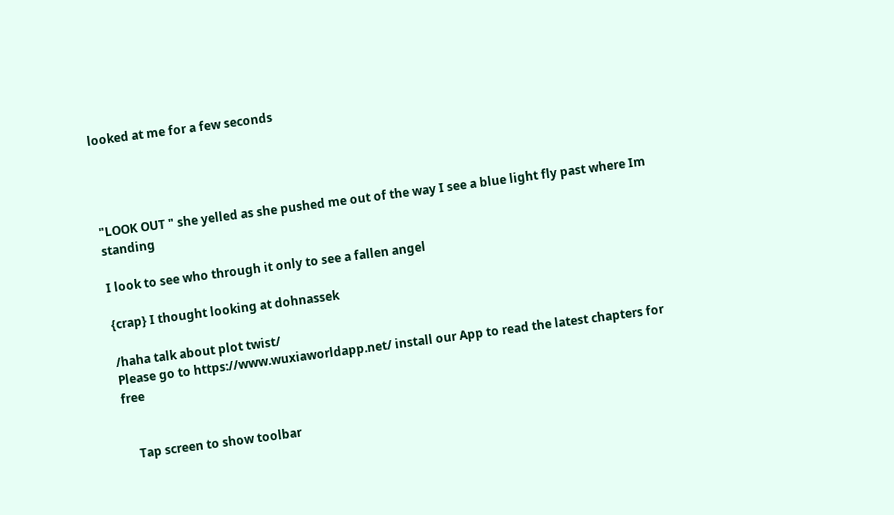looked at me for a few seconds




"LOOK OUT " she yelled as she pushed me out of the way I see a blue light fly past where Im standing

I look to see who through it only to see a fallen angel

{crap} I thought looking at dohnassek

/haha talk about plot twist/
Please go to https://www.wuxiaworldapp.net/ install our App to read the latest chapters for free


    Tap screen to show toolbar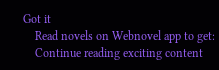Got it
    Read novels on Webnovel app to get:
    Continue reading exciting content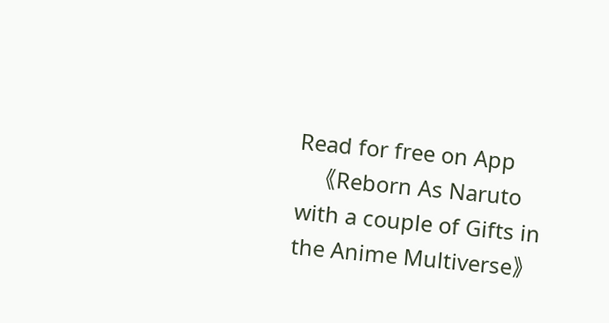Read for free on App
    《Reborn As Naruto with a couple of Gifts in the Anime Multiverse》